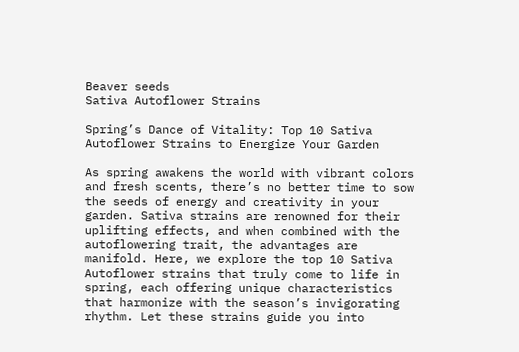Beaver seeds
Sativa Autoflower Strains

Spring’s Dance of Vitality: Top 10 Sativa Autoflower Strains to Energize Your Garden

As spring awakens the world with vibrant colors and fresh scents, there’s no better time to sow the seeds of energy and creativity in your garden. Sativa strains are renowned for their uplifting effects, and when combined with the autoflowering trait, the advantages are manifold. Here, we explore the top 10 Sativa Autoflower strains that truly come to life in spring, each offering unique characteristics that harmonize with the season’s invigorating rhythm. Let these strains guide you into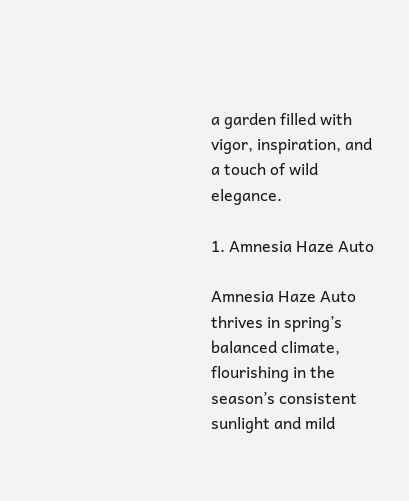a garden filled with vigor, inspiration, and a touch of wild elegance.

1. Amnesia Haze Auto

Amnesia Haze Auto thrives in spring’s balanced climate, flourishing in the season’s consistent sunlight and mild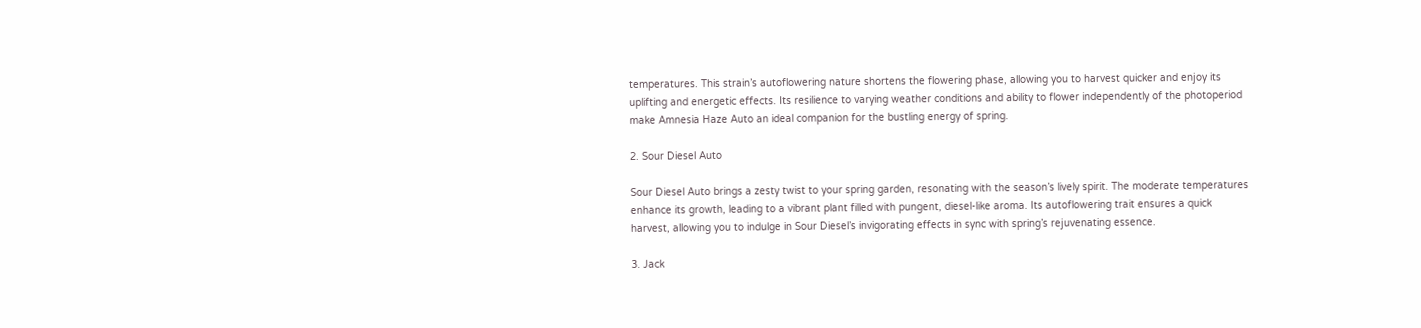temperatures. This strain’s autoflowering nature shortens the flowering phase, allowing you to harvest quicker and enjoy its uplifting and energetic effects. Its resilience to varying weather conditions and ability to flower independently of the photoperiod make Amnesia Haze Auto an ideal companion for the bustling energy of spring.

2. Sour Diesel Auto

Sour Diesel Auto brings a zesty twist to your spring garden, resonating with the season’s lively spirit. The moderate temperatures enhance its growth, leading to a vibrant plant filled with pungent, diesel-like aroma. Its autoflowering trait ensures a quick harvest, allowing you to indulge in Sour Diesel’s invigorating effects in sync with spring’s rejuvenating essence.

3. Jack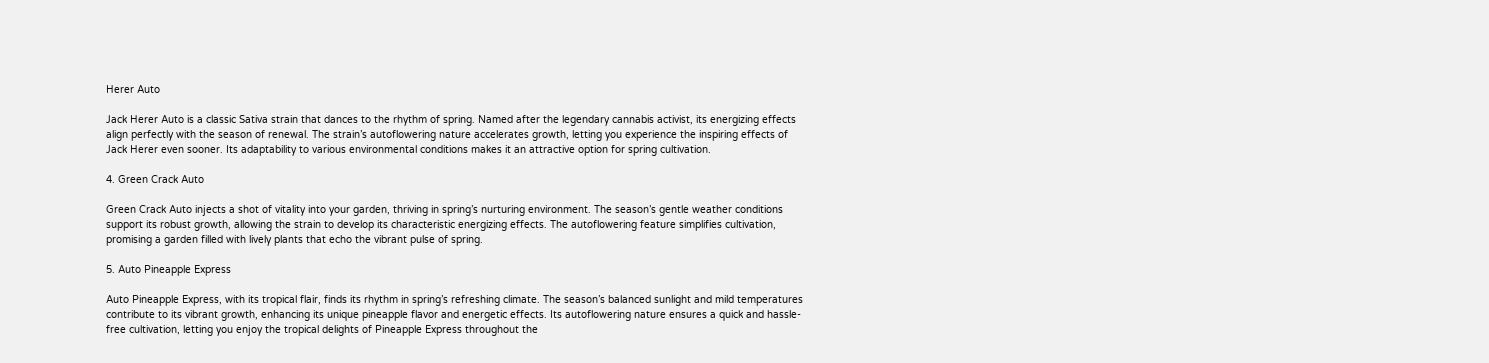Herer Auto

Jack Herer Auto is a classic Sativa strain that dances to the rhythm of spring. Named after the legendary cannabis activist, its energizing effects align perfectly with the season of renewal. The strain’s autoflowering nature accelerates growth, letting you experience the inspiring effects of Jack Herer even sooner. Its adaptability to various environmental conditions makes it an attractive option for spring cultivation.

4. Green Crack Auto

Green Crack Auto injects a shot of vitality into your garden, thriving in spring’s nurturing environment. The season’s gentle weather conditions support its robust growth, allowing the strain to develop its characteristic energizing effects. The autoflowering feature simplifies cultivation, promising a garden filled with lively plants that echo the vibrant pulse of spring.

5. Auto Pineapple Express

Auto Pineapple Express, with its tropical flair, finds its rhythm in spring’s refreshing climate. The season’s balanced sunlight and mild temperatures contribute to its vibrant growth, enhancing its unique pineapple flavor and energetic effects. Its autoflowering nature ensures a quick and hassle-free cultivation, letting you enjoy the tropical delights of Pineapple Express throughout the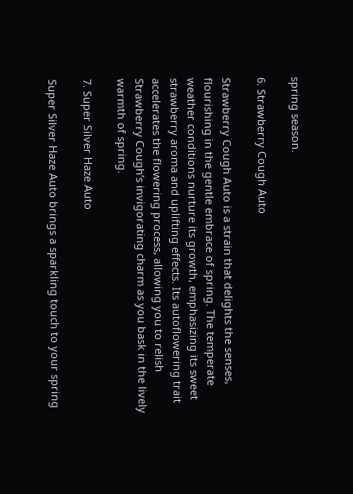spring season.

6. Strawberry Cough Auto

Strawberry Cough Auto is a strain that delights the senses, flourishing in the gentle embrace of spring. The temperate weather conditions nurture its growth, emphasizing its sweet strawberry aroma and uplifting effects. Its autoflowering trait accelerates the flowering process, allowing you to relish Strawberry Cough’s invigorating charm as you bask in the lively warmth of spring.

7. Super Silver Haze Auto

Super Silver Haze Auto brings a sparkling touch to your spring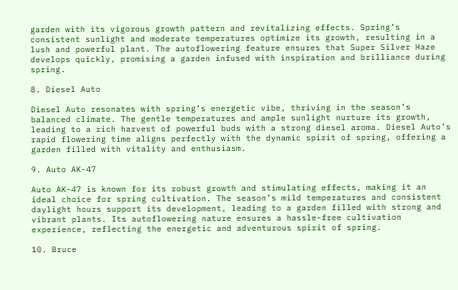garden with its vigorous growth pattern and revitalizing effects. Spring’s consistent sunlight and moderate temperatures optimize its growth, resulting in a lush and powerful plant. The autoflowering feature ensures that Super Silver Haze develops quickly, promising a garden infused with inspiration and brilliance during spring.

8. Diesel Auto

Diesel Auto resonates with spring’s energetic vibe, thriving in the season’s balanced climate. The gentle temperatures and ample sunlight nurture its growth, leading to a rich harvest of powerful buds with a strong diesel aroma. Diesel Auto’s rapid flowering time aligns perfectly with the dynamic spirit of spring, offering a garden filled with vitality and enthusiasm.

9. Auto AK-47

Auto AK-47 is known for its robust growth and stimulating effects, making it an ideal choice for spring cultivation. The season’s mild temperatures and consistent daylight hours support its development, leading to a garden filled with strong and vibrant plants. Its autoflowering nature ensures a hassle-free cultivation experience, reflecting the energetic and adventurous spirit of spring.

10. Bruce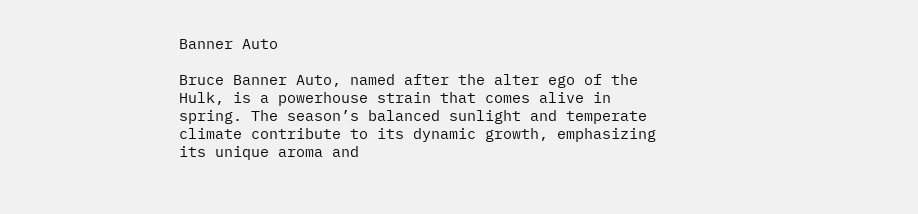Banner Auto

Bruce Banner Auto, named after the alter ego of the Hulk, is a powerhouse strain that comes alive in spring. The season’s balanced sunlight and temperate climate contribute to its dynamic growth, emphasizing its unique aroma and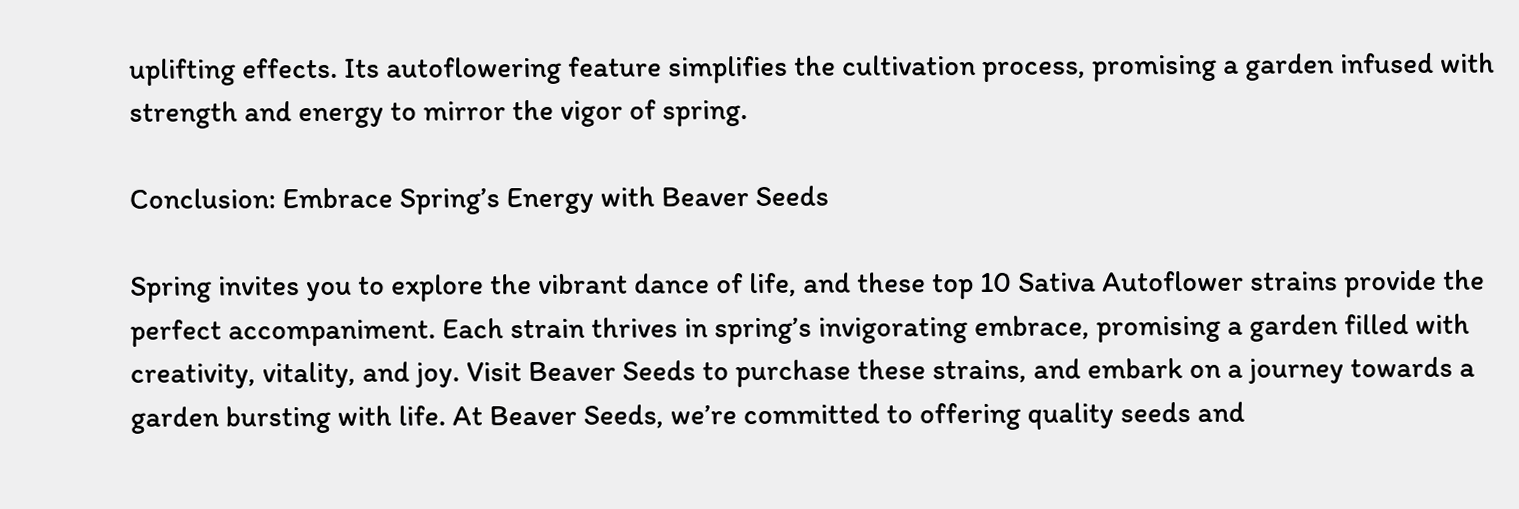uplifting effects. Its autoflowering feature simplifies the cultivation process, promising a garden infused with strength and energy to mirror the vigor of spring.

Conclusion: Embrace Spring’s Energy with Beaver Seeds

Spring invites you to explore the vibrant dance of life, and these top 10 Sativa Autoflower strains provide the perfect accompaniment. Each strain thrives in spring’s invigorating embrace, promising a garden filled with creativity, vitality, and joy. Visit Beaver Seeds to purchase these strains, and embark on a journey towards a garden bursting with life. At Beaver Seeds, we’re committed to offering quality seeds and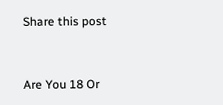Share this post


Are You 18 Or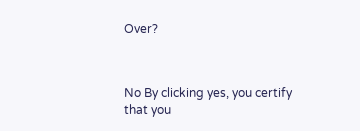Over?



No By clicking yes, you certify that you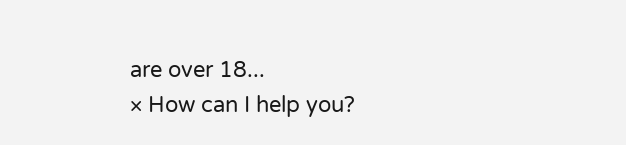are over 18...
× How can I help you?